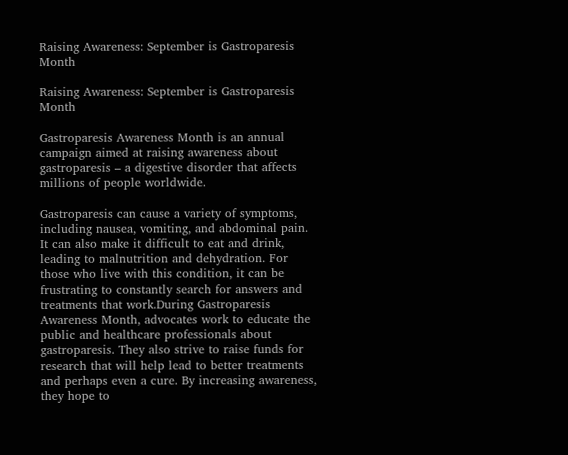Raising Awareness: September is Gastroparesis Month

Raising Awareness: September is Gastroparesis Month

Gastroparesis Awareness Month is an annual campaign aimed at raising awareness about gastroparesis – a digestive disorder that affects millions of people worldwide.

Gastroparesis can cause a variety of symptoms, including nausea, vomiting, and abdominal pain. It can also make it difficult to eat and drink, leading to malnutrition and dehydration. For those who live with this condition, it can be frustrating to constantly search for answers and treatments that work.During Gastroparesis Awareness Month, advocates work to educate the public and healthcare professionals about gastroparesis. They also strive to raise funds for research that will help lead to better treatments and perhaps even a cure. By increasing awareness, they hope to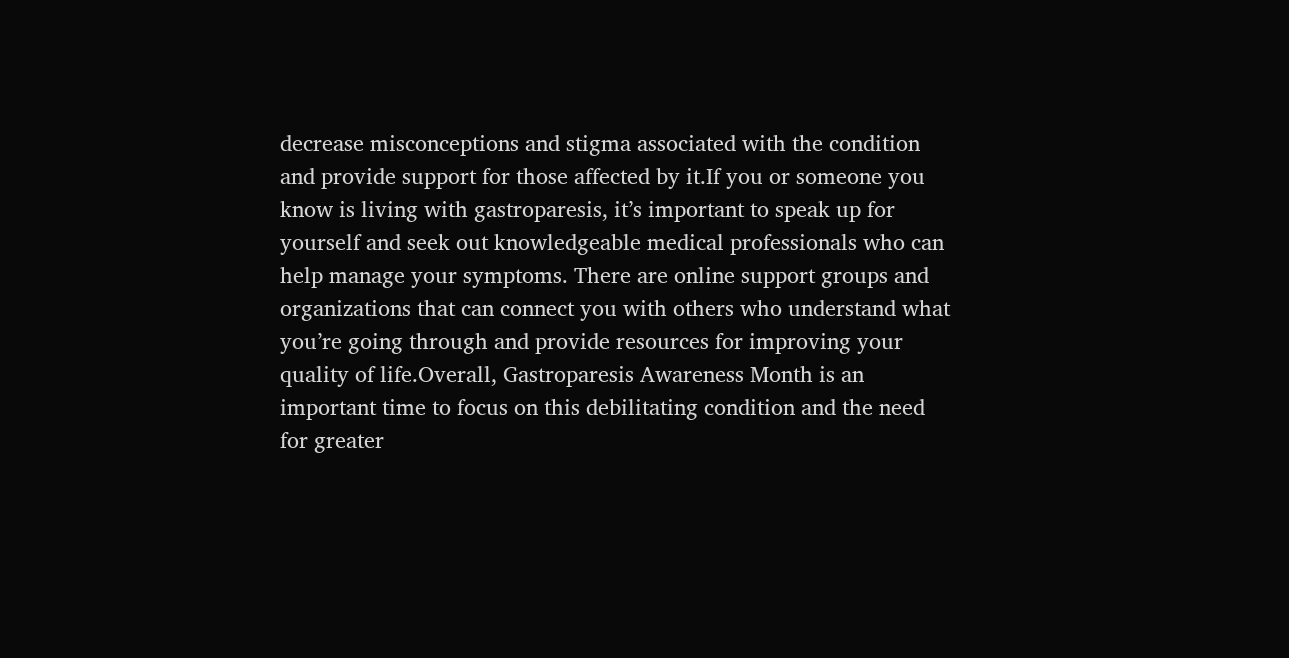decrease misconceptions and stigma associated with the condition and provide support for those affected by it.If you or someone you know is living with gastroparesis, it’s important to speak up for yourself and seek out knowledgeable medical professionals who can help manage your symptoms. There are online support groups and organizations that can connect you with others who understand what you’re going through and provide resources for improving your quality of life.Overall, Gastroparesis Awareness Month is an important time to focus on this debilitating condition and the need for greater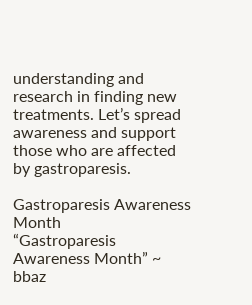understanding and research in finding new treatments. Let’s spread awareness and support those who are affected by gastroparesis.

Gastroparesis Awareness Month
“Gastroparesis Awareness Month” ~ bbaz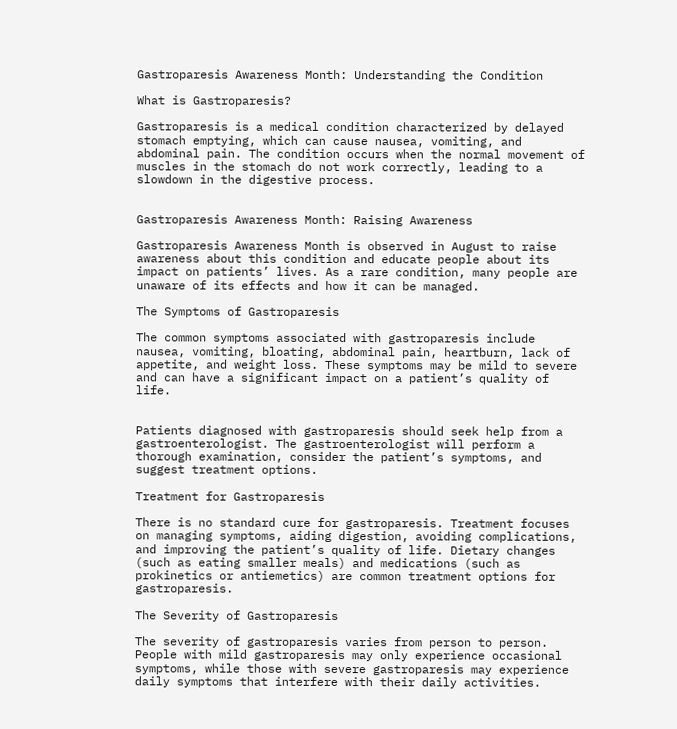Gastroparesis Awareness Month: Understanding the Condition

What is Gastroparesis?

Gastroparesis is a medical condition characterized by delayed stomach emptying, which can cause nausea, vomiting, and abdominal pain. The condition occurs when the normal movement of muscles in the stomach do not work correctly, leading to a slowdown in the digestive process.


Gastroparesis Awareness Month: Raising Awareness

Gastroparesis Awareness Month is observed in August to raise awareness about this condition and educate people about its impact on patients’ lives. As a rare condition, many people are unaware of its effects and how it can be managed.

The Symptoms of Gastroparesis

The common symptoms associated with gastroparesis include nausea, vomiting, bloating, abdominal pain, heartburn, lack of appetite, and weight loss. These symptoms may be mild to severe and can have a significant impact on a patient’s quality of life.


Patients diagnosed with gastroparesis should seek help from a gastroenterologist. The gastroenterologist will perform a thorough examination, consider the patient’s symptoms, and suggest treatment options.

Treatment for Gastroparesis

There is no standard cure for gastroparesis. Treatment focuses on managing symptoms, aiding digestion, avoiding complications, and improving the patient’s quality of life. Dietary changes (such as eating smaller meals) and medications (such as prokinetics or antiemetics) are common treatment options for gastroparesis.

The Severity of Gastroparesis

The severity of gastroparesis varies from person to person. People with mild gastroparesis may only experience occasional symptoms, while those with severe gastroparesis may experience daily symptoms that interfere with their daily activities.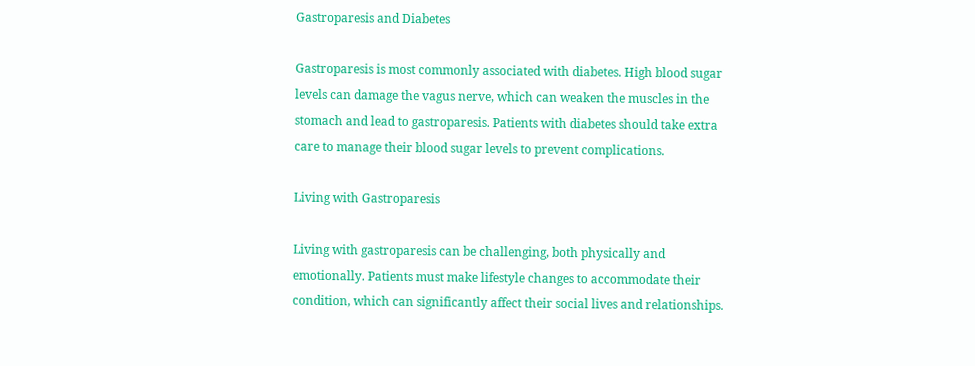Gastroparesis and Diabetes

Gastroparesis is most commonly associated with diabetes. High blood sugar levels can damage the vagus nerve, which can weaken the muscles in the stomach and lead to gastroparesis. Patients with diabetes should take extra care to manage their blood sugar levels to prevent complications.

Living with Gastroparesis

Living with gastroparesis can be challenging, both physically and emotionally. Patients must make lifestyle changes to accommodate their condition, which can significantly affect their social lives and relationships.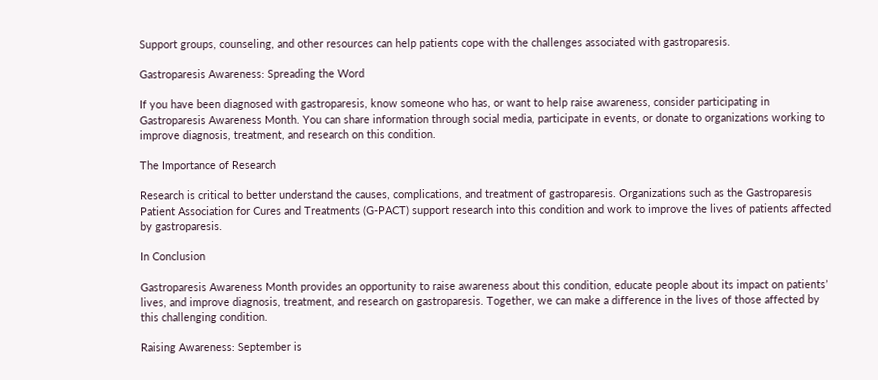Support groups, counseling, and other resources can help patients cope with the challenges associated with gastroparesis.

Gastroparesis Awareness: Spreading the Word

If you have been diagnosed with gastroparesis, know someone who has, or want to help raise awareness, consider participating in Gastroparesis Awareness Month. You can share information through social media, participate in events, or donate to organizations working to improve diagnosis, treatment, and research on this condition.

The Importance of Research

Research is critical to better understand the causes, complications, and treatment of gastroparesis. Organizations such as the Gastroparesis Patient Association for Cures and Treatments (G-PACT) support research into this condition and work to improve the lives of patients affected by gastroparesis.

In Conclusion

Gastroparesis Awareness Month provides an opportunity to raise awareness about this condition, educate people about its impact on patients’ lives, and improve diagnosis, treatment, and research on gastroparesis. Together, we can make a difference in the lives of those affected by this challenging condition.

Raising Awareness: September is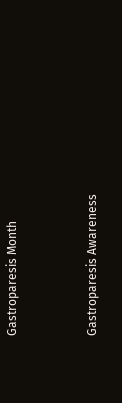Gastroparesis Month


Gastroparesis Awareness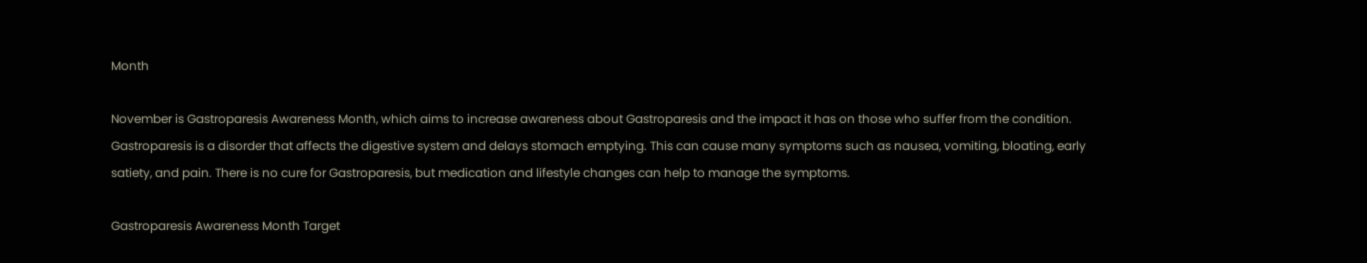Month

November is Gastroparesis Awareness Month, which aims to increase awareness about Gastroparesis and the impact it has on those who suffer from the condition. Gastroparesis is a disorder that affects the digestive system and delays stomach emptying. This can cause many symptoms such as nausea, vomiting, bloating, early satiety, and pain. There is no cure for Gastroparesis, but medication and lifestyle changes can help to manage the symptoms.

Gastroparesis Awareness Month Target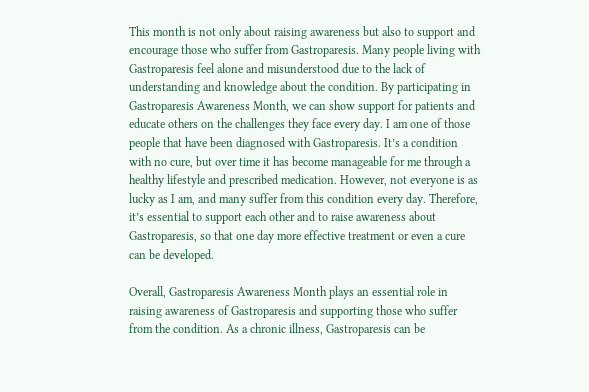This month is not only about raising awareness but also to support and encourage those who suffer from Gastroparesis. Many people living with Gastroparesis feel alone and misunderstood due to the lack of understanding and knowledge about the condition. By participating in Gastroparesis Awareness Month, we can show support for patients and educate others on the challenges they face every day. I am one of those people that have been diagnosed with Gastroparesis. It’s a condition with no cure, but over time it has become manageable for me through a healthy lifestyle and prescribed medication. However, not everyone is as lucky as I am, and many suffer from this condition every day. Therefore, it’s essential to support each other and to raise awareness about Gastroparesis, so that one day more effective treatment or even a cure can be developed.

Overall, Gastroparesis Awareness Month plays an essential role in raising awareness of Gastroparesis and supporting those who suffer from the condition. As a chronic illness, Gastroparesis can be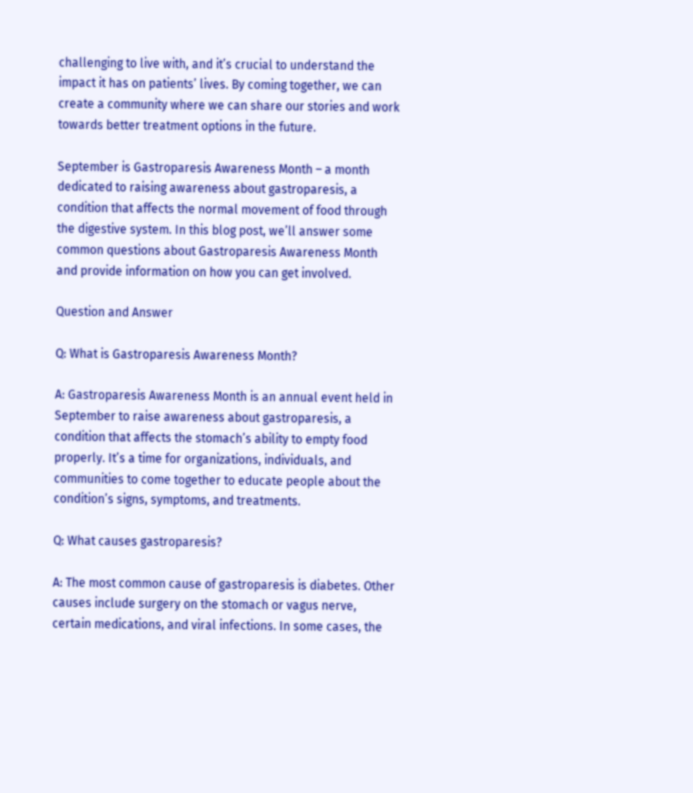challenging to live with, and it’s crucial to understand the impact it has on patients’ lives. By coming together, we can create a community where we can share our stories and work towards better treatment options in the future.

September is Gastroparesis Awareness Month – a month dedicated to raising awareness about gastroparesis, a condition that affects the normal movement of food through the digestive system. In this blog post, we’ll answer some common questions about Gastroparesis Awareness Month and provide information on how you can get involved.

Question and Answer

Q: What is Gastroparesis Awareness Month?

A: Gastroparesis Awareness Month is an annual event held in September to raise awareness about gastroparesis, a condition that affects the stomach’s ability to empty food properly. It’s a time for organizations, individuals, and communities to come together to educate people about the condition’s signs, symptoms, and treatments.

Q: What causes gastroparesis?

A: The most common cause of gastroparesis is diabetes. Other causes include surgery on the stomach or vagus nerve, certain medications, and viral infections. In some cases, the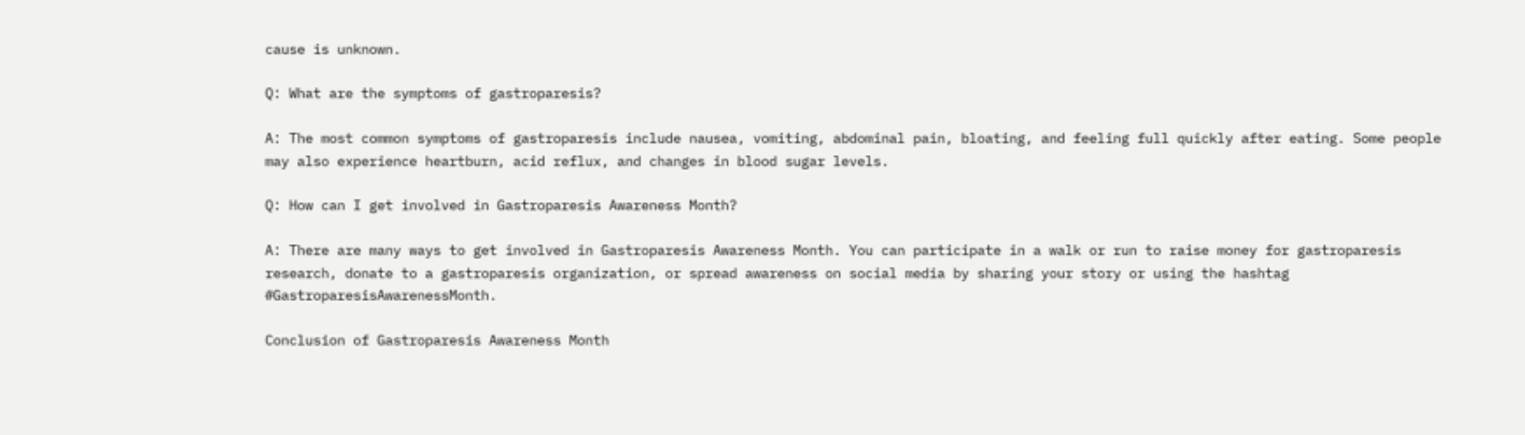cause is unknown.

Q: What are the symptoms of gastroparesis?

A: The most common symptoms of gastroparesis include nausea, vomiting, abdominal pain, bloating, and feeling full quickly after eating. Some people may also experience heartburn, acid reflux, and changes in blood sugar levels.

Q: How can I get involved in Gastroparesis Awareness Month?

A: There are many ways to get involved in Gastroparesis Awareness Month. You can participate in a walk or run to raise money for gastroparesis research, donate to a gastroparesis organization, or spread awareness on social media by sharing your story or using the hashtag #GastroparesisAwarenessMonth.

Conclusion of Gastroparesis Awareness Month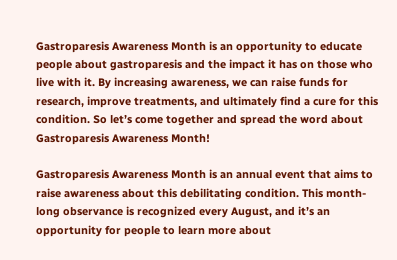Gastroparesis Awareness Month is an opportunity to educate people about gastroparesis and the impact it has on those who live with it. By increasing awareness, we can raise funds for research, improve treatments, and ultimately find a cure for this condition. So let’s come together and spread the word about Gastroparesis Awareness Month!

Gastroparesis Awareness Month is an annual event that aims to raise awareness about this debilitating condition. This month-long observance is recognized every August, and it’s an opportunity for people to learn more about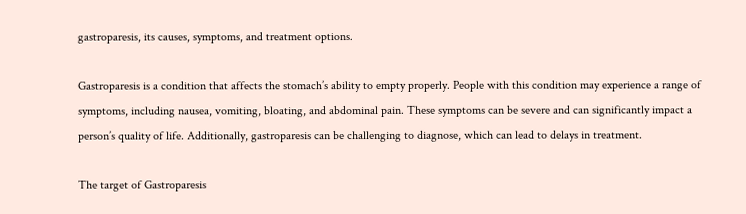gastroparesis, its causes, symptoms, and treatment options.

Gastroparesis is a condition that affects the stomach’s ability to empty properly. People with this condition may experience a range of symptoms, including nausea, vomiting, bloating, and abdominal pain. These symptoms can be severe and can significantly impact a person’s quality of life. Additionally, gastroparesis can be challenging to diagnose, which can lead to delays in treatment.

The target of Gastroparesis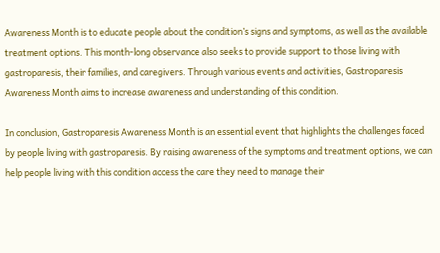Awareness Month is to educate people about the condition’s signs and symptoms, as well as the available treatment options. This month-long observance also seeks to provide support to those living with gastroparesis, their families, and caregivers. Through various events and activities, Gastroparesis Awareness Month aims to increase awareness and understanding of this condition.

In conclusion, Gastroparesis Awareness Month is an essential event that highlights the challenges faced by people living with gastroparesis. By raising awareness of the symptoms and treatment options, we can help people living with this condition access the care they need to manage their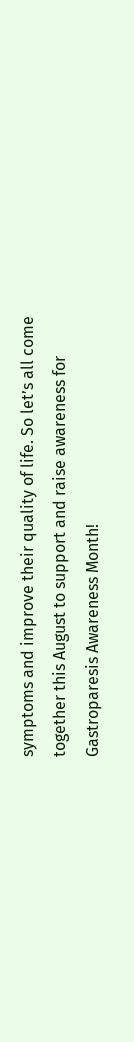symptoms and improve their quality of life. So let’s all come together this August to support and raise awareness for Gastroparesis Awareness Month!